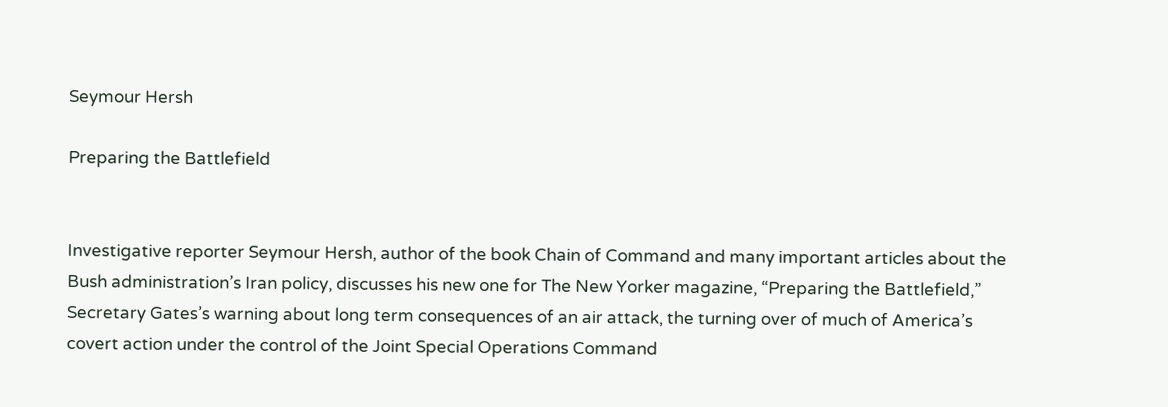Seymour Hersh

Preparing the Battlefield


Investigative reporter Seymour Hersh, author of the book Chain of Command and many important articles about the Bush administration’s Iran policy, discusses his new one for The New Yorker magazine, “Preparing the Battlefield,” Secretary Gates’s warning about long term consequences of an air attack, the turning over of much of America’s covert action under the control of the Joint Special Operations Command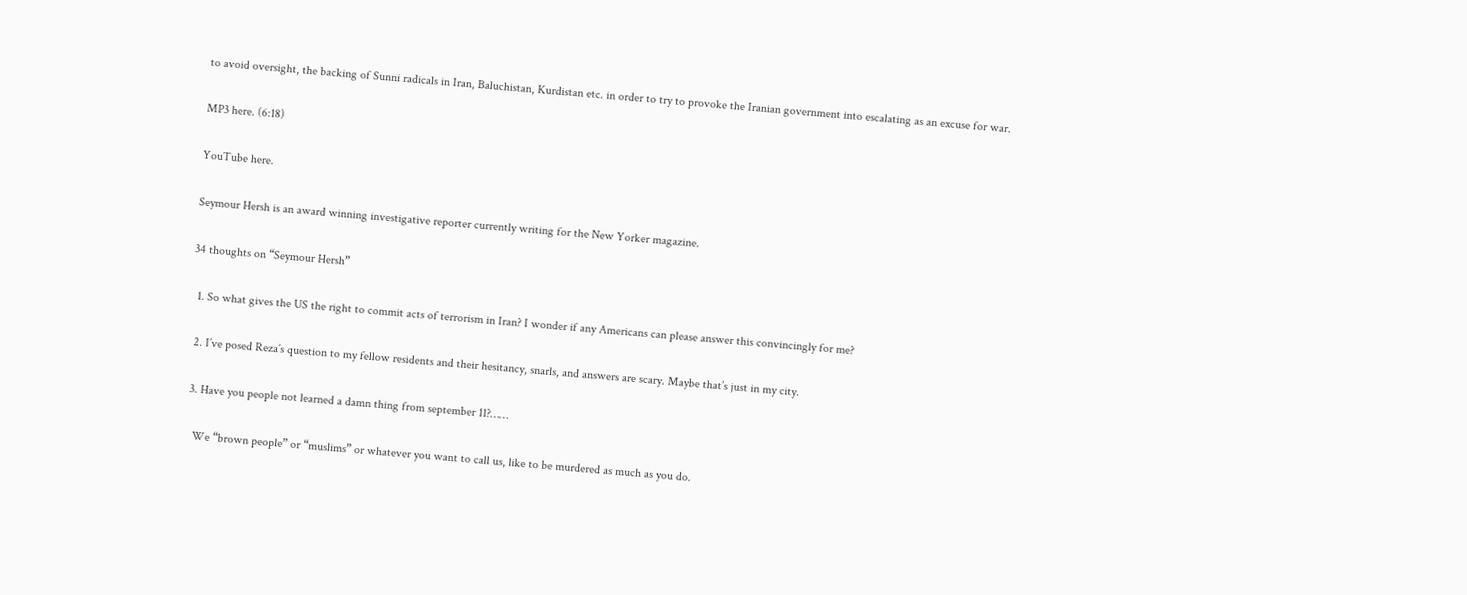to avoid oversight, the backing of Sunni radicals in Iran, Baluchistan, Kurdistan etc. in order to try to provoke the Iranian government into escalating as an excuse for war.

MP3 here. (6:18)

YouTube here.

Seymour Hersh is an award winning investigative reporter currently writing for the New Yorker magazine.

34 thoughts on “Seymour Hersh”

  1. So what gives the US the right to commit acts of terrorism in Iran? I wonder if any Americans can please answer this convincingly for me?

  2. I’ve posed Reza’s question to my fellow residents and their hesitancy, snarls, and answers are scary. Maybe that’s just in my city.

  3. Have you people not learned a damn thing from september 11?……

    We “brown people” or “muslims” or whatever you want to call us, like to be murdered as much as you do.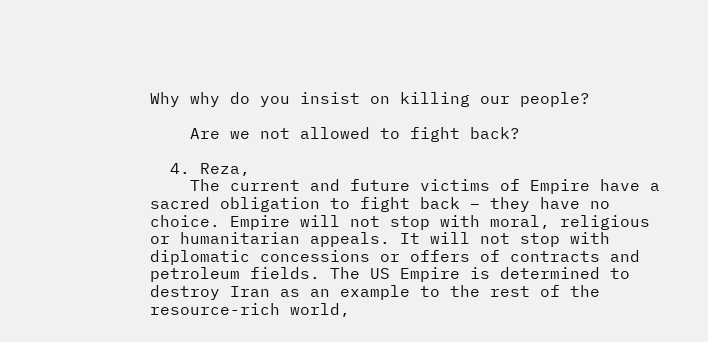Why why do you insist on killing our people?

    Are we not allowed to fight back?

  4. Reza,
    The current and future victims of Empire have a sacred obligation to fight back – they have no choice. Empire will not stop with moral, religious or humanitarian appeals. It will not stop with diplomatic concessions or offers of contracts and petroleum fields. The US Empire is determined to destroy Iran as an example to the rest of the resource-rich world,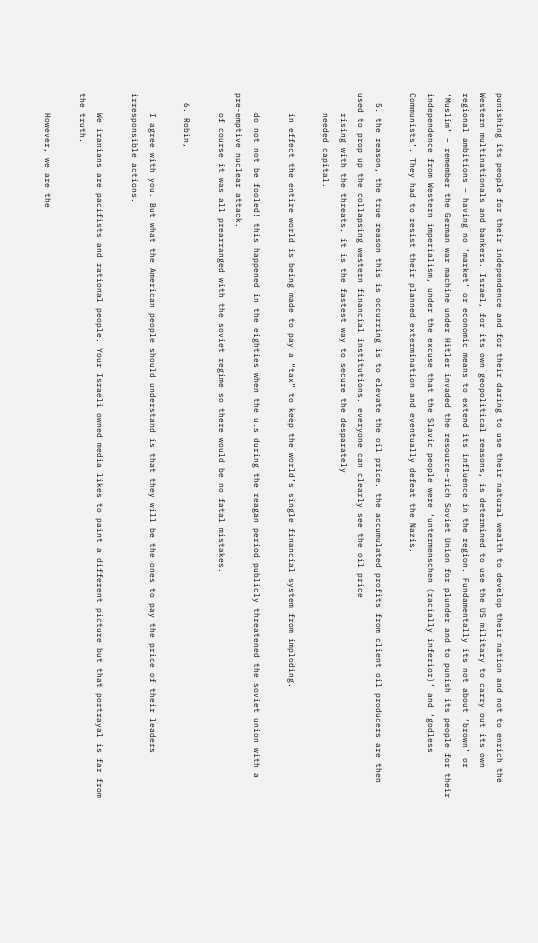punishing its people for their independence and for their daring to use their natural wealth to develop their nation and not to enrich the Western multinationals and bankers. Israel, for its own geopolitical reasons, is determined to use the US military to carry out its own regional ambitions – having no ‘market’ or economic means to extend its influence in the region. Fundamentally its not about ‘brown’ or ‘Muslim’ – remember the German war machine under Hitler invaded the resource-rich Soviet Union for plunder and to punish its people for their independence from Western imperialism, under the excuse that the Slavic people were ‘untermenschen (racially inferior)’ and ‘godless Communists’. They had to resist their planned extermination and eventually defeat the Nazis.

  5. the reason, the true reason this is occurring is to elevate the oil price. the accumulated profits from client oil producers are then used to prop up the collapsing western financial institutions. everyone can clearly see the oil price
    rising with the threats. it is the fastest way to secure the desparately
    needed capital.

    in effect the entire world is being made to pay a “tax” to keep the world’s single financial system from imploding.

    do not not be fooled! this happened in the eighties when the u.s during the reagan period publicly threatened the soviet union with a pre-emptive nuclear attack.
    of course it was all prearranged with the soviet regime so there would be no fatal mistakes.

  6. Robin,

    I agree with you. But what the American people should understand is that they will be the ones to pay the price of their leaders irresponsible actions.

    We iranians are pacifists and rational people. Your Israeli owned media likes to paint a different picture but that portrayal is far from the truth.

    However, we are the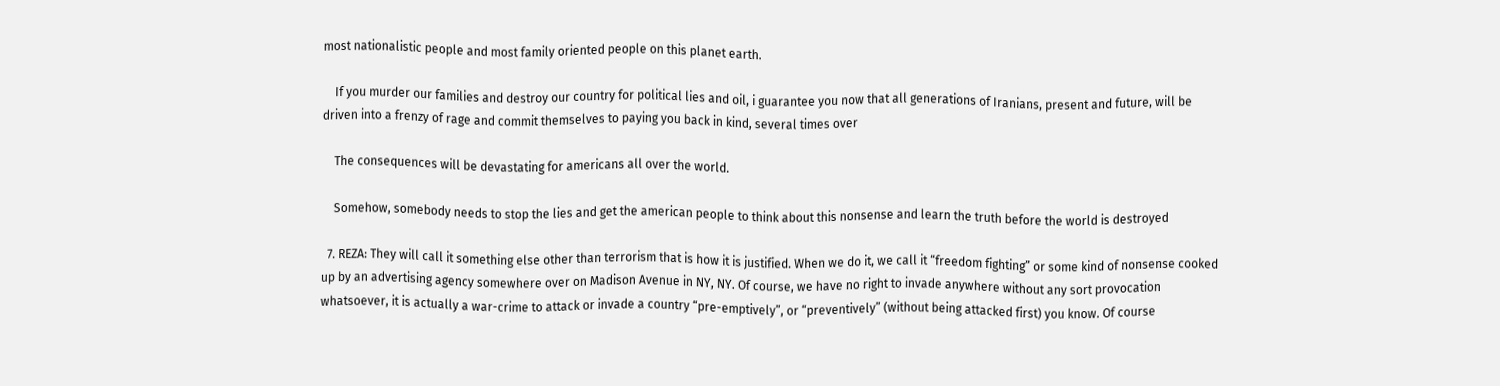most nationalistic people and most family oriented people on this planet earth.

    If you murder our families and destroy our country for political lies and oil, i guarantee you now that all generations of Iranians, present and future, will be driven into a frenzy of rage and commit themselves to paying you back in kind, several times over

    The consequences will be devastating for americans all over the world.

    Somehow, somebody needs to stop the lies and get the american people to think about this nonsense and learn the truth before the world is destroyed

  7. REZA: They will call it something else other than terrorism that is how it is justified. When we do it, we call it “freedom fighting” or some kind of nonsense cooked up by an advertising agency somewhere over on Madison Avenue in NY, NY. Of course, we have no right to invade anywhere without any sort provocation whatsoever, it is actually a war-crime to attack or invade a country “pre-emptively”, or “preventively” (without being attacked first) you know. Of course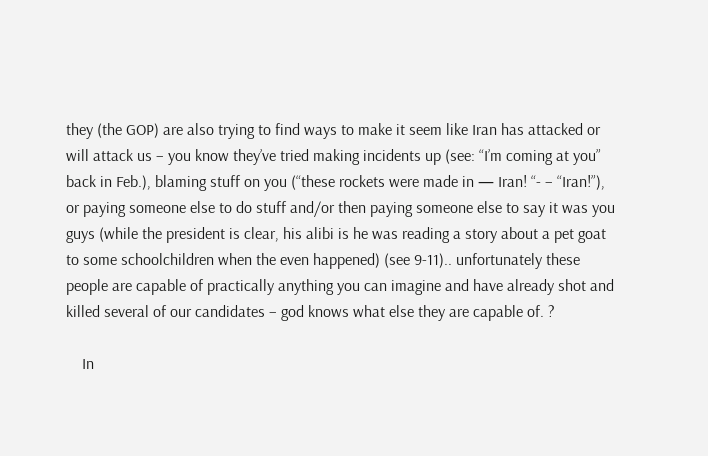they (the GOP) are also trying to find ways to make it seem like Iran has attacked or will attack us – you know they’ve tried making incidents up (see: “I’m coming at you” back in Feb.), blaming stuff on you (“these rockets were made in — Iran! “- – “Iran!”), or paying someone else to do stuff and/or then paying someone else to say it was you guys (while the president is clear, his alibi is he was reading a story about a pet goat to some schoolchildren when the even happened) (see 9-11).. unfortunately these people are capable of practically anything you can imagine and have already shot and killed several of our candidates – god knows what else they are capable of. ?

    In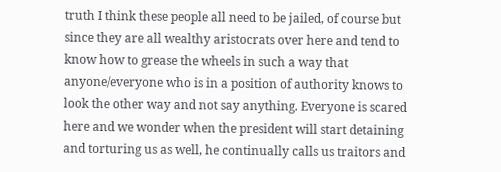truth I think these people all need to be jailed, of course but since they are all wealthy aristocrats over here and tend to know how to grease the wheels in such a way that anyone/everyone who is in a position of authority knows to look the other way and not say anything. Everyone is scared here and we wonder when the president will start detaining and torturing us as well, he continually calls us traitors and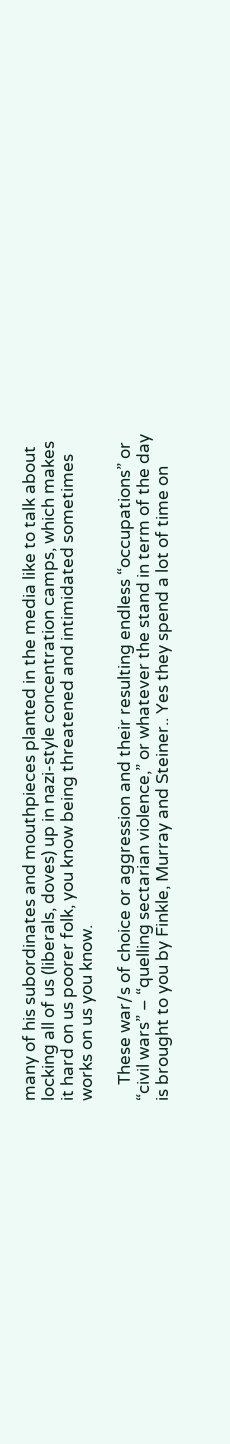many of his subordinates and mouthpieces planted in the media like to talk about locking all of us (liberals, doves) up in nazi-style concentration camps, which makes it hard on us poorer folk, you know being threatened and intimidated sometimes works on us you know.

    These war/s of choice or aggression and their resulting endless “occupations” or “civil wars” – “quelling sectarian violence,” or whatever the stand in term of the day is brought to you by Finkle, Murray and Steiner.. Yes they spend a lot of time on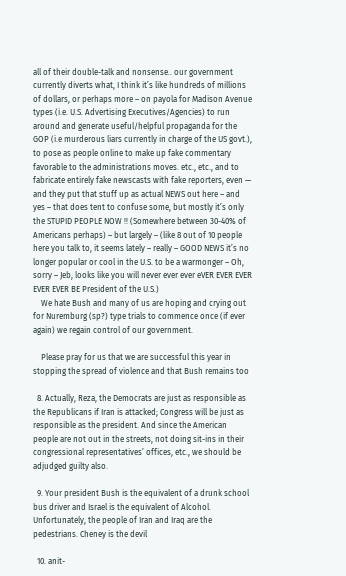all of their double-talk and nonsense.. our government currently diverts what, I think it’s like hundreds of millions of dollars, or perhaps more – on payola for Madison Avenue types (i.e. U.S. Advertising Executives/Agencies) to run around and generate useful/helpful propaganda for the GOP (i.e murderous liars currently in charge of the US govt.), to pose as people online to make up fake commentary favorable to the administrations moves. etc., etc., and to fabricate entirely fake newscasts with fake reporters, even — and they put that stuff up as actual NEWS out here – and yes – that does tent to confuse some, but mostly it’s only the STUPID PEOPLE NOW !! (Somewhere between 30-40% of Americans perhaps) – but largely – (like 8 out of 10 people here you talk to, it seems lately – really – GOOD NEWS it’s no longer popular or cool in the U.S. to be a warmonger – Oh, sorry – Jeb, looks like you will never ever ever eVER EVER EVER EVER EVER BE President of the U.S.)
    We hate Bush and many of us are hoping and crying out for Nuremburg (sp?) type trials to commence once (if ever again) we regain control of our government.

    Please pray for us that we are successful this year in stopping the spread of violence and that Bush remains too

  8. Actually, Reza, the Democrats are just as responsible as the Republicans if Iran is attacked; Congress will be just as responsible as the president. And since the American people are not out in the streets, not doing sit-ins in their congressional representatives’ offices, etc., we should be adjudged guilty also.

  9. Your president Bush is the equivalent of a drunk school bus driver and Israel is the equivalent of Alcohol. Unfortunately, the people of Iran and Iraq are the pedestrians. Cheney is the devil

  10. anit-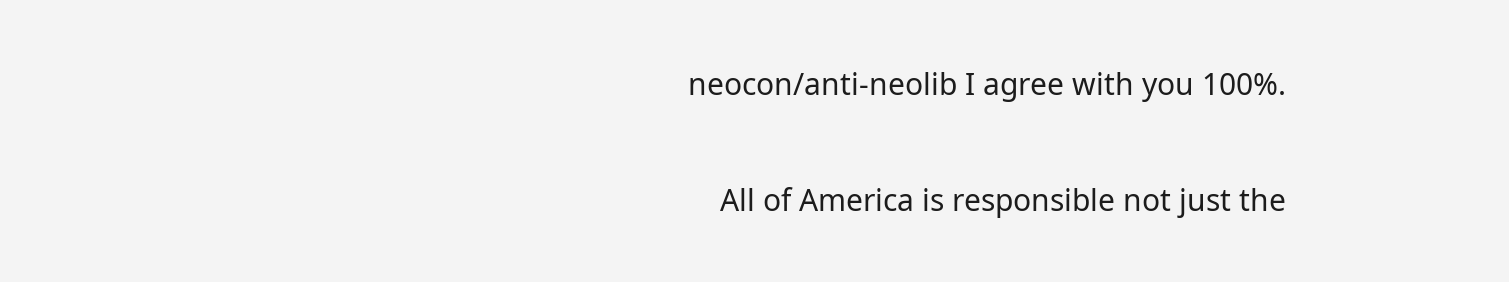neocon/anti-neolib I agree with you 100%.

    All of America is responsible not just the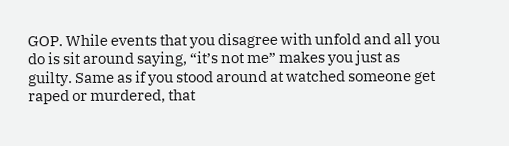GOP. While events that you disagree with unfold and all you do is sit around saying, “it’s not me” makes you just as guilty. Same as if you stood around at watched someone get raped or murdered, that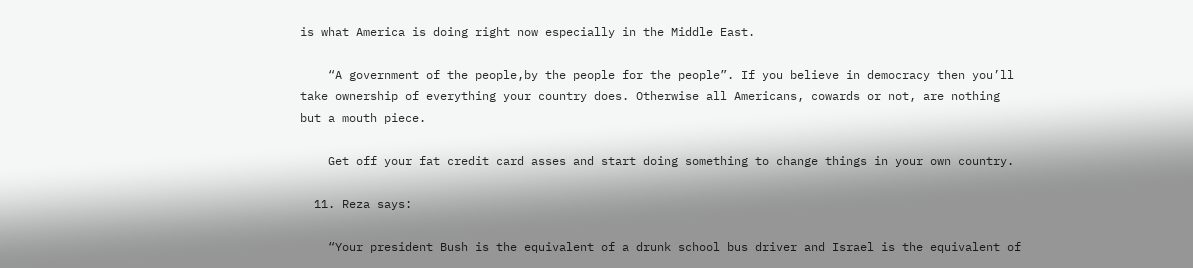is what America is doing right now especially in the Middle East.

    “A government of the people,by the people for the people”. If you believe in democracy then you’ll take ownership of everything your country does. Otherwise all Americans, cowards or not, are nothing but a mouth piece.

    Get off your fat credit card asses and start doing something to change things in your own country.

  11. Reza says:

    “Your president Bush is the equivalent of a drunk school bus driver and Israel is the equivalent of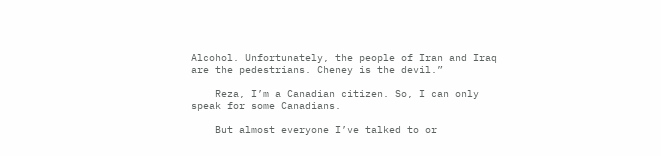Alcohol. Unfortunately, the people of Iran and Iraq are the pedestrians. Cheney is the devil.”

    Reza, I’m a Canadian citizen. So, I can only speak for some Canadians.

    But almost everyone I’ve talked to or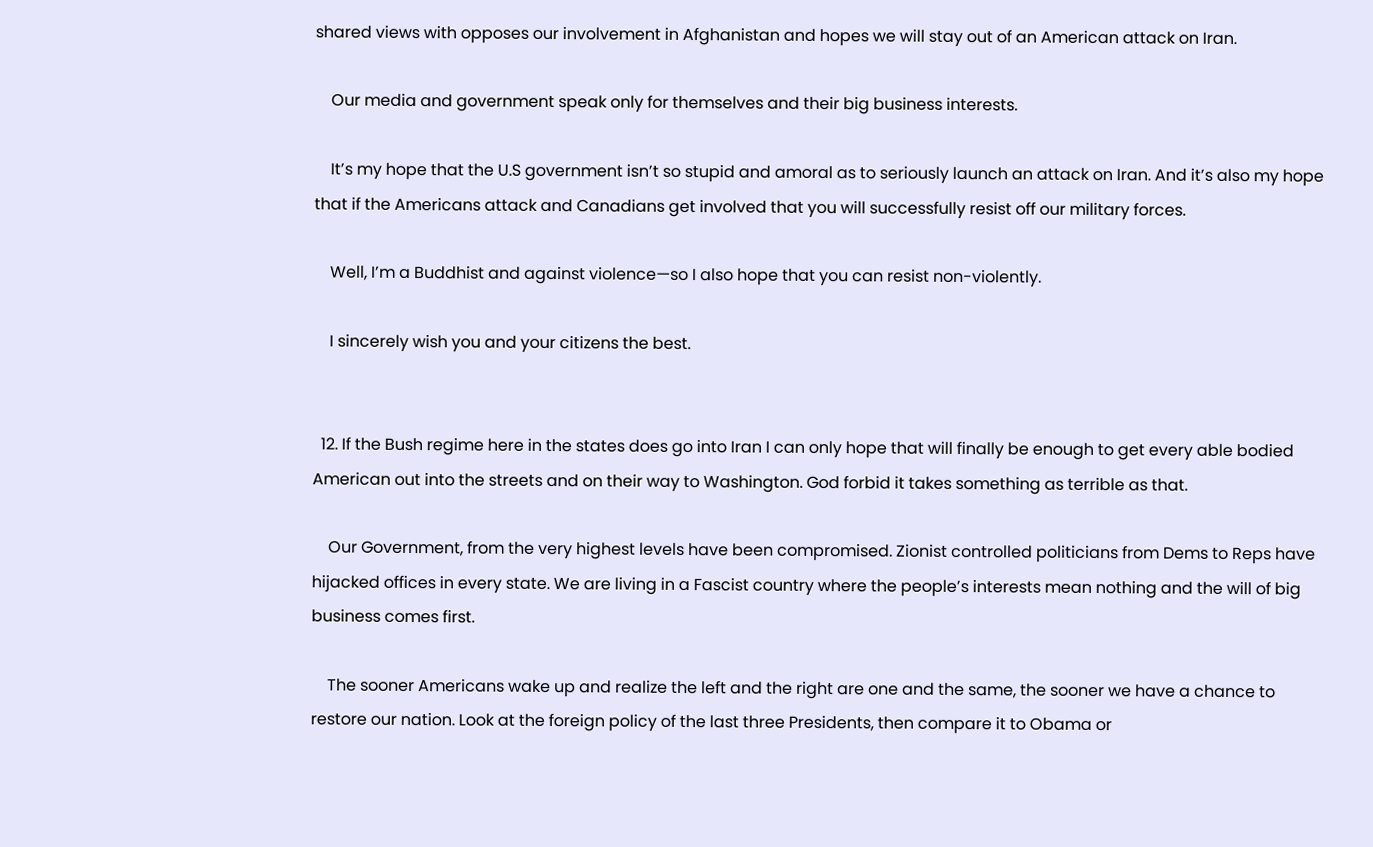shared views with opposes our involvement in Afghanistan and hopes we will stay out of an American attack on Iran.

    Our media and government speak only for themselves and their big business interests.

    It’s my hope that the U.S government isn’t so stupid and amoral as to seriously launch an attack on Iran. And it’s also my hope that if the Americans attack and Canadians get involved that you will successfully resist off our military forces.

    Well, I’m a Buddhist and against violence—so I also hope that you can resist non-violently.

    I sincerely wish you and your citizens the best.


  12. If the Bush regime here in the states does go into Iran I can only hope that will finally be enough to get every able bodied American out into the streets and on their way to Washington. God forbid it takes something as terrible as that.

    Our Government, from the very highest levels have been compromised. Zionist controlled politicians from Dems to Reps have hijacked offices in every state. We are living in a Fascist country where the people’s interests mean nothing and the will of big business comes first.

    The sooner Americans wake up and realize the left and the right are one and the same, the sooner we have a chance to restore our nation. Look at the foreign policy of the last three Presidents, then compare it to Obama or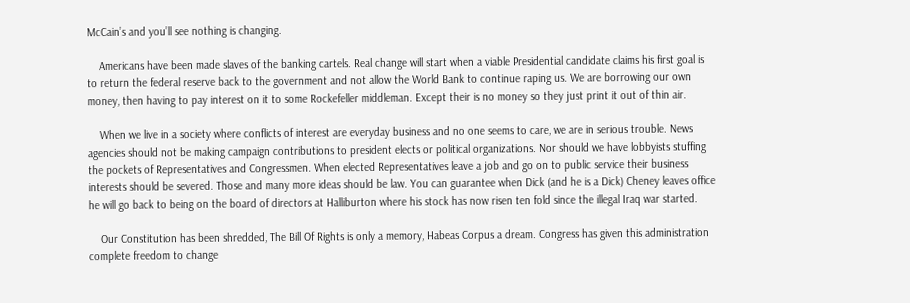McCain’s and you’ll see nothing is changing.

    Americans have been made slaves of the banking cartels. Real change will start when a viable Presidential candidate claims his first goal is to return the federal reserve back to the government and not allow the World Bank to continue raping us. We are borrowing our own money, then having to pay interest on it to some Rockefeller middleman. Except their is no money so they just print it out of thin air.

    When we live in a society where conflicts of interest are everyday business and no one seems to care, we are in serious trouble. News agencies should not be making campaign contributions to president elects or political organizations. Nor should we have lobbyists stuffing the pockets of Representatives and Congressmen. When elected Representatives leave a job and go on to public service their business interests should be severed. Those and many more ideas should be law. You can guarantee when Dick (and he is a Dick) Cheney leaves office he will go back to being on the board of directors at Halliburton where his stock has now risen ten fold since the illegal Iraq war started.

    Our Constitution has been shredded, The Bill Of Rights is only a memory, Habeas Corpus a dream. Congress has given this administration complete freedom to change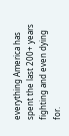everything America has spent the last 200+ years fighting and even dying for.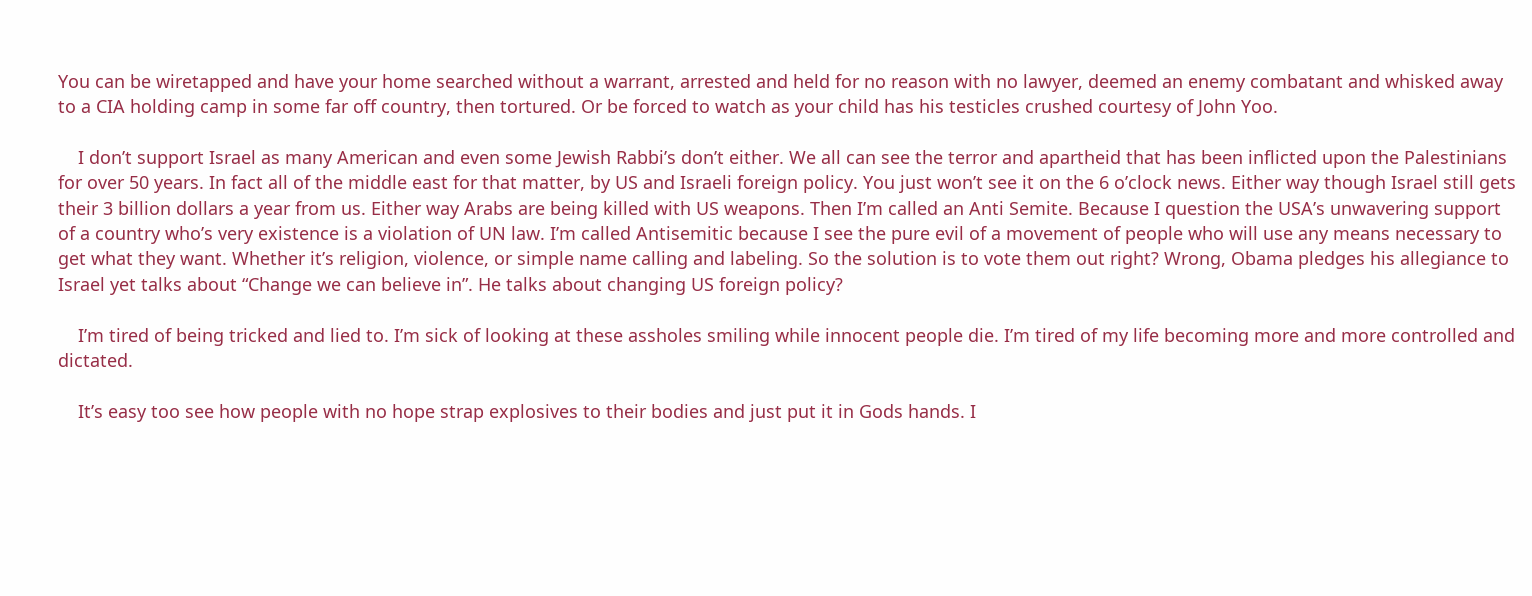You can be wiretapped and have your home searched without a warrant, arrested and held for no reason with no lawyer, deemed an enemy combatant and whisked away to a CIA holding camp in some far off country, then tortured. Or be forced to watch as your child has his testicles crushed courtesy of John Yoo.

    I don’t support Israel as many American and even some Jewish Rabbi’s don’t either. We all can see the terror and apartheid that has been inflicted upon the Palestinians for over 50 years. In fact all of the middle east for that matter, by US and Israeli foreign policy. You just won’t see it on the 6 o’clock news. Either way though Israel still gets their 3 billion dollars a year from us. Either way Arabs are being killed with US weapons. Then I’m called an Anti Semite. Because I question the USA’s unwavering support of a country who’s very existence is a violation of UN law. I’m called Antisemitic because I see the pure evil of a movement of people who will use any means necessary to get what they want. Whether it’s religion, violence, or simple name calling and labeling. So the solution is to vote them out right? Wrong, Obama pledges his allegiance to Israel yet talks about “Change we can believe in”. He talks about changing US foreign policy?

    I’m tired of being tricked and lied to. I’m sick of looking at these assholes smiling while innocent people die. I’m tired of my life becoming more and more controlled and dictated.

    It’s easy too see how people with no hope strap explosives to their bodies and just put it in Gods hands. I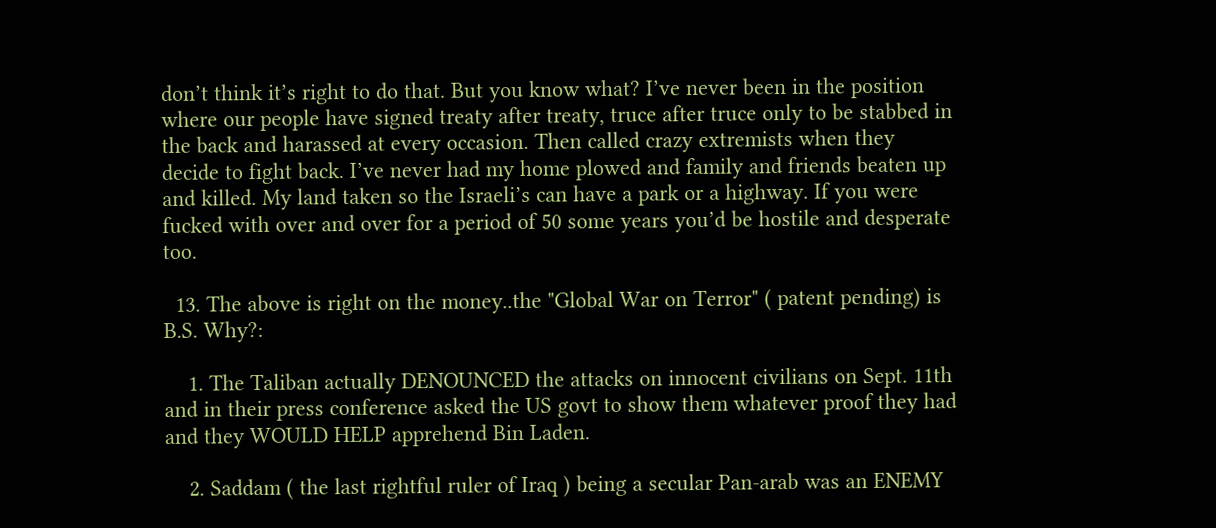don’t think it’s right to do that. But you know what? I’ve never been in the position where our people have signed treaty after treaty, truce after truce only to be stabbed in the back and harassed at every occasion. Then called crazy extremists when they decide to fight back. I’ve never had my home plowed and family and friends beaten up and killed. My land taken so the Israeli’s can have a park or a highway. If you were fucked with over and over for a period of 50 some years you’d be hostile and desperate too.

  13. The above is right on the money..the "Global War on Terror" ( patent pending) is B.S. Why?:

    1. The Taliban actually DENOUNCED the attacks on innocent civilians on Sept. 11th and in their press conference asked the US govt to show them whatever proof they had and they WOULD HELP apprehend Bin Laden.

    2. Saddam ( the last rightful ruler of Iraq ) being a secular Pan-arab was an ENEMY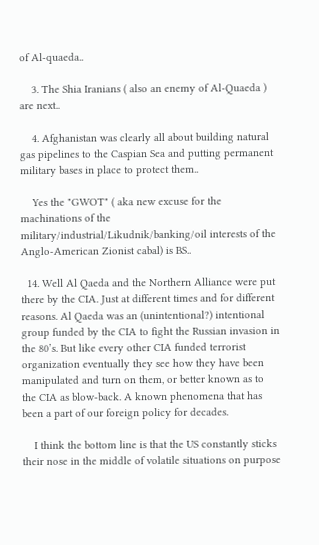of Al-quaeda..

    3. The Shia Iranians ( also an enemy of Al-Quaeda ) are next..

    4. Afghanistan was clearly all about building natural gas pipelines to the Caspian Sea and putting permanent military bases in place to protect them..

    Yes the "GWOT" ( aka new excuse for the machinations of the military/industrial/Likudnik/banking/oil interests of the Anglo-American Zionist cabal) is BS..

  14. Well Al Qaeda and the Northern Alliance were put there by the CIA. Just at different times and for different reasons. Al Qaeda was an (unintentional?) intentional group funded by the CIA to fight the Russian invasion in the 80’s. But like every other CIA funded terrorist organization eventually they see how they have been manipulated and turn on them, or better known as to the CIA as blow-back. A known phenomena that has been a part of our foreign policy for decades.

    I think the bottom line is that the US constantly sticks their nose in the middle of volatile situations on purpose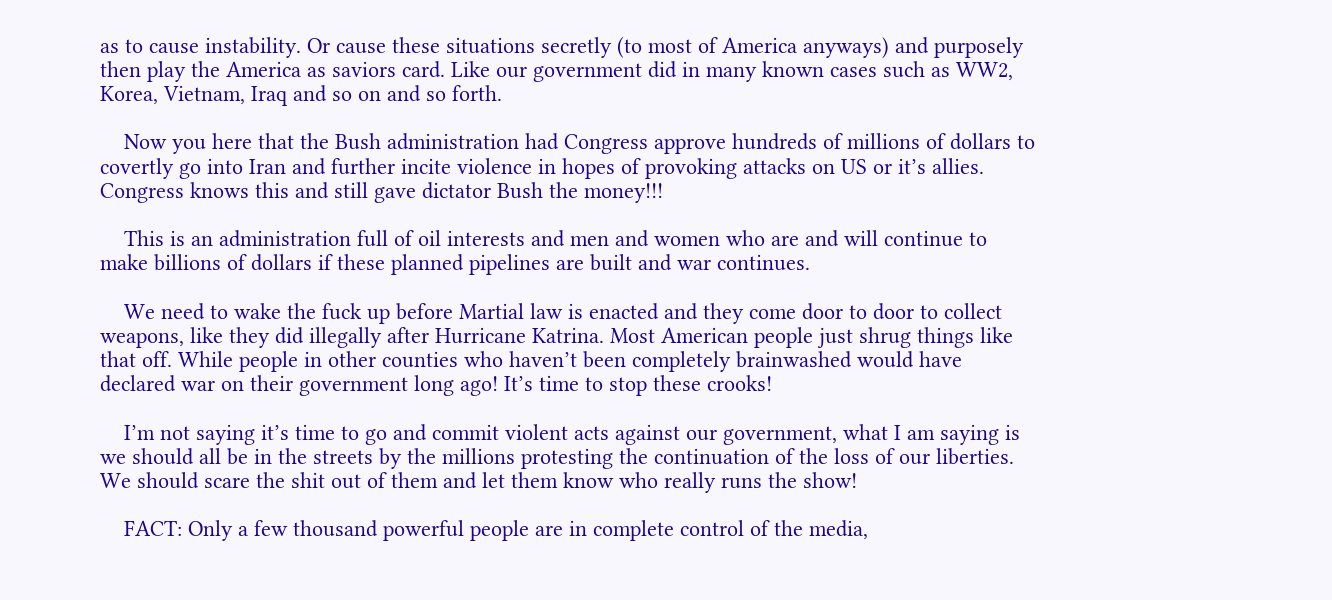as to cause instability. Or cause these situations secretly (to most of America anyways) and purposely then play the America as saviors card. Like our government did in many known cases such as WW2, Korea, Vietnam, Iraq and so on and so forth.

    Now you here that the Bush administration had Congress approve hundreds of millions of dollars to covertly go into Iran and further incite violence in hopes of provoking attacks on US or it’s allies. Congress knows this and still gave dictator Bush the money!!!

    This is an administration full of oil interests and men and women who are and will continue to make billions of dollars if these planned pipelines are built and war continues.

    We need to wake the fuck up before Martial law is enacted and they come door to door to collect weapons, like they did illegally after Hurricane Katrina. Most American people just shrug things like that off. While people in other counties who haven’t been completely brainwashed would have declared war on their government long ago! It’s time to stop these crooks!

    I’m not saying it’s time to go and commit violent acts against our government, what I am saying is we should all be in the streets by the millions protesting the continuation of the loss of our liberties. We should scare the shit out of them and let them know who really runs the show!

    FACT: Only a few thousand powerful people are in complete control of the media,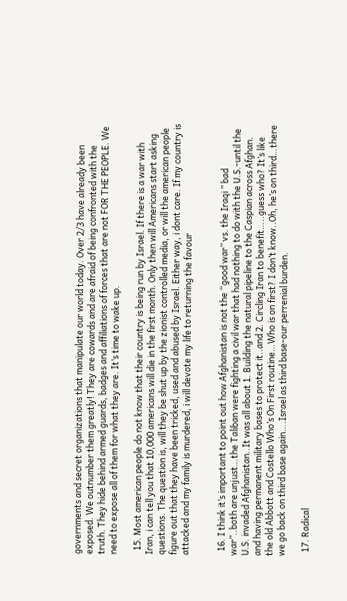governments and secret organizations that manipulate our world today. Over 2/3 have already been exposed. We outnumber them greatly! They are cowards and are afraid of being confronted with the truth. They hide behind armed guards, badges and affiliations of forces that are not FOR THE PEOPLE. We need to expose all of them for what they are. It’s time to wake up.

  15. Most american people do not know that their country is being run by Israel. If there is a war with Iran, i can tell you that 10,000 americans will die in the first month. Only then will Americans start asking questions. The question is, will they be shut up by the zionist controlled media, or will the american people figure out that they have been tricked, used and abused by Israel. Either way, i dont care. If my country is attacked and my family is murdered, i will devote my life to returning the favour


  16. I think it’s important to point out how Afghanistan is not the “good war” vs. the Iraqi ” bad war”..both are unjust…the Taliban were fighting a civil war that had nothing to do with the U.S.-until the U.S. invaded Afghanistan..It was all about 1. Building the natural pipeline to the Caspian across Afghan. and having permanent military bases to protect it..and 2. Circling Iran to benefit…..guess who? It’s like the old Abbott and Costello Who’s On First routine…Who is on first? I don’t know..Oh, he’s on third…there we go back on third base again….Israel as third base-our perrenial burden.

  17. Radical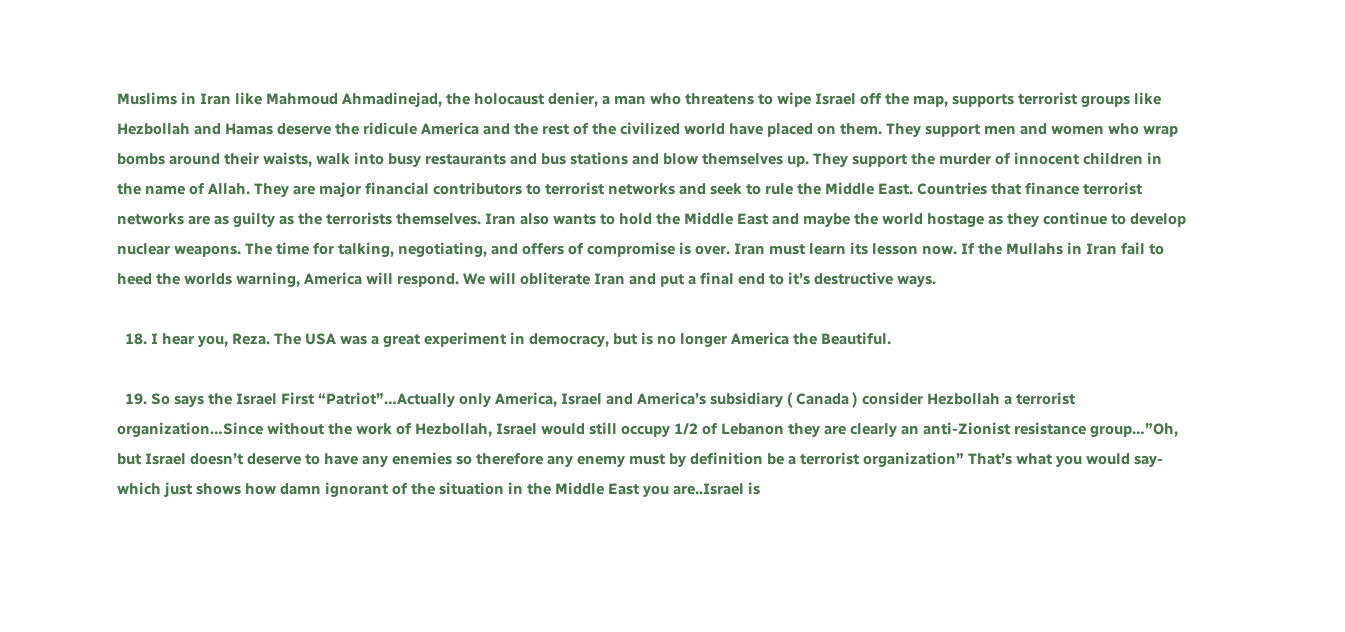Muslims in Iran like Mahmoud Ahmadinejad, the holocaust denier, a man who threatens to wipe Israel off the map, supports terrorist groups like Hezbollah and Hamas deserve the ridicule America and the rest of the civilized world have placed on them. They support men and women who wrap bombs around their waists, walk into busy restaurants and bus stations and blow themselves up. They support the murder of innocent children in the name of Allah. They are major financial contributors to terrorist networks and seek to rule the Middle East. Countries that finance terrorist networks are as guilty as the terrorists themselves. Iran also wants to hold the Middle East and maybe the world hostage as they continue to develop nuclear weapons. The time for talking, negotiating, and offers of compromise is over. Iran must learn its lesson now. If the Mullahs in Iran fail to heed the worlds warning, America will respond. We will obliterate Iran and put a final end to it’s destructive ways.

  18. I hear you, Reza. The USA was a great experiment in democracy, but is no longer America the Beautiful.

  19. So says the Israel First “Patriot”…Actually only America, Israel and America’s subsidiary ( Canada ) consider Hezbollah a terrorist organization…Since without the work of Hezbollah, Israel would still occupy 1/2 of Lebanon they are clearly an anti-Zionist resistance group…”Oh, but Israel doesn’t deserve to have any enemies so therefore any enemy must by definition be a terrorist organization” That’s what you would say-which just shows how damn ignorant of the situation in the Middle East you are..Israel is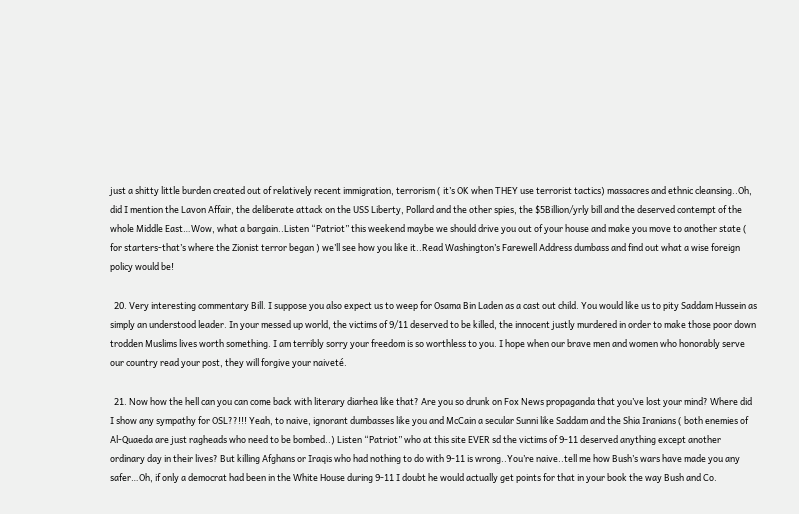just a shitty little burden created out of relatively recent immigration, terrorism ( it’s OK when THEY use terrorist tactics) massacres and ethnic cleansing..Oh, did I mention the Lavon Affair, the deliberate attack on the USS Liberty, Pollard and the other spies, the $5Billion/yrly bill and the deserved contempt of the whole Middle East…Wow, what a bargain..Listen “Patriot” this weekend maybe we should drive you out of your house and make you move to another state ( for starters-that’s where the Zionist terror began ) we’ll see how you like it..Read Washington’s Farewell Address dumbass and find out what a wise foreign policy would be!

  20. Very interesting commentary Bill. I suppose you also expect us to weep for Osama Bin Laden as a cast out child. You would like us to pity Saddam Hussein as simply an understood leader. In your messed up world, the victims of 9/11 deserved to be killed, the innocent justly murdered in order to make those poor down trodden Muslims lives worth something. I am terribly sorry your freedom is so worthless to you. I hope when our brave men and women who honorably serve our country read your post, they will forgive your naiveté.

  21. Now how the hell can you can come back with literary diarhea like that? Are you so drunk on Fox News propaganda that you’ve lost your mind? Where did I show any sympathy for OSL??!!! Yeah, to naive, ignorant dumbasses like you and McCain a secular Sunni like Saddam and the Shia Iranians ( both enemies of Al-Quaeda are just ragheads who need to be bombed..) Listen “Patriot” who at this site EVER sd the victims of 9-11 deserved anything except another ordinary day in their lives? But killing Afghans or Iraqis who had nothing to do with 9-11 is wrong..You’re naive..tell me how Bush’s wars have made you any safer…Oh, if only a democrat had been in the White House during 9-11 I doubt he would actually get points for that in your book the way Bush and Co.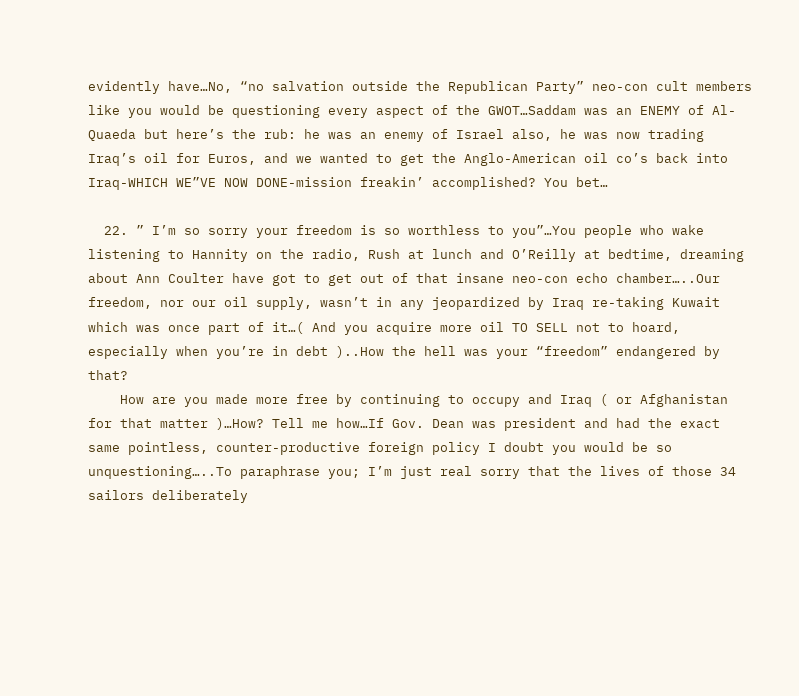evidently have…No, “no salvation outside the Republican Party” neo-con cult members like you would be questioning every aspect of the GWOT…Saddam was an ENEMY of Al-Quaeda but here’s the rub: he was an enemy of Israel also, he was now trading Iraq’s oil for Euros, and we wanted to get the Anglo-American oil co’s back into Iraq-WHICH WE”VE NOW DONE-mission freakin’ accomplished? You bet…

  22. ” I’m so sorry your freedom is so worthless to you”…You people who wake listening to Hannity on the radio, Rush at lunch and O’Reilly at bedtime, dreaming about Ann Coulter have got to get out of that insane neo-con echo chamber…..Our freedom, nor our oil supply, wasn’t in any jeopardized by Iraq re-taking Kuwait which was once part of it…( And you acquire more oil TO SELL not to hoard, especially when you’re in debt )..How the hell was your “freedom” endangered by that?
    How are you made more free by continuing to occupy and Iraq ( or Afghanistan for that matter )…How? Tell me how…If Gov. Dean was president and had the exact same pointless, counter-productive foreign policy I doubt you would be so unquestioning…..To paraphrase you; I’m just real sorry that the lives of those 34 sailors deliberately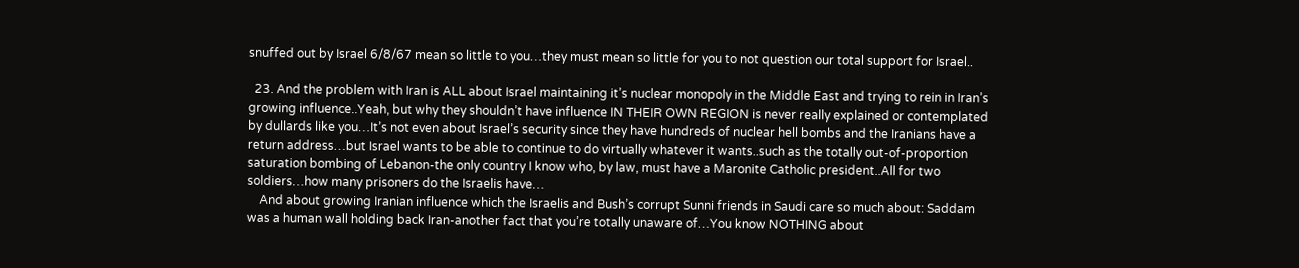snuffed out by Israel 6/8/67 mean so little to you…they must mean so little for you to not question our total support for Israel..

  23. And the problem with Iran is ALL about Israel maintaining it’s nuclear monopoly in the Middle East and trying to rein in Iran’s growing influence..Yeah, but why they shouldn’t have influence IN THEIR OWN REGION is never really explained or contemplated by dullards like you…It’s not even about Israel’s security since they have hundreds of nuclear hell bombs and the Iranians have a return address…but Israel wants to be able to continue to do virtually whatever it wants..such as the totally out-of-proportion saturation bombing of Lebanon-the only country I know who, by law, must have a Maronite Catholic president..All for two soldiers…how many prisoners do the Israelis have…
    And about growing Iranian influence which the Israelis and Bush’s corrupt Sunni friends in Saudi care so much about: Saddam was a human wall holding back Iran-another fact that you’re totally unaware of…You know NOTHING about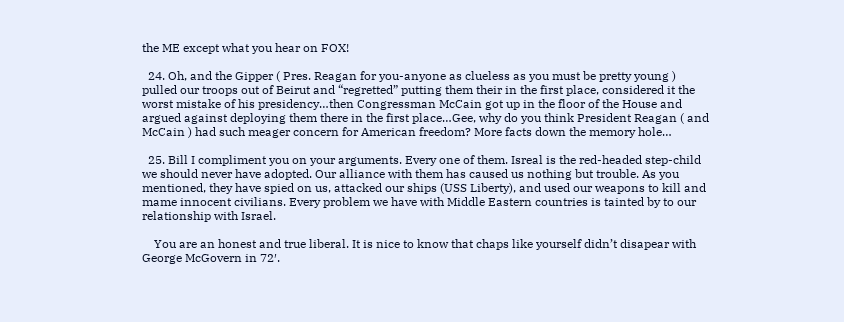the ME except what you hear on FOX!

  24. Oh, and the Gipper ( Pres. Reagan for you-anyone as clueless as you must be pretty young ) pulled our troops out of Beirut and “regretted” putting them their in the first place, considered it the worst mistake of his presidency…then Congressman McCain got up in the floor of the House and argued against deploying them there in the first place…Gee, why do you think President Reagan ( and McCain ) had such meager concern for American freedom? More facts down the memory hole…

  25. Bill I compliment you on your arguments. Every one of them. Isreal is the red-headed step-child we should never have adopted. Our alliance with them has caused us nothing but trouble. As you mentioned, they have spied on us, attacked our ships (USS Liberty), and used our weapons to kill and mame innocent civilians. Every problem we have with Middle Eastern countries is tainted by to our relationship with Israel.

    You are an honest and true liberal. It is nice to know that chaps like yourself didn’t disapear with George McGovern in 72′.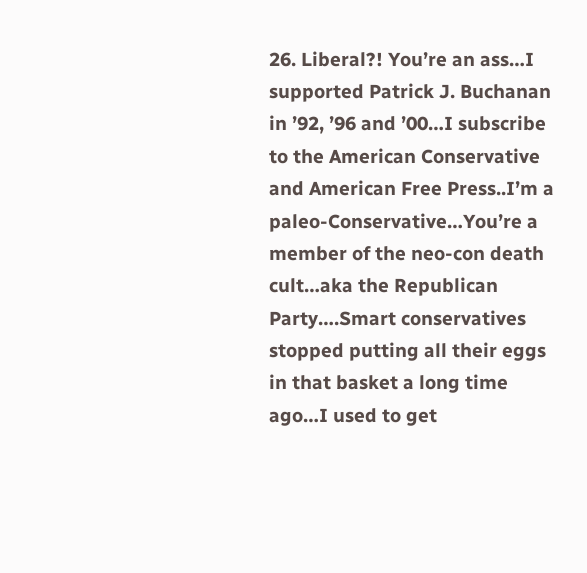26. Liberal?! You’re an ass…I supported Patrick J. Buchanan in ’92, ’96 and ’00…I subscribe to the American Conservative and American Free Press..I’m a paleo-Conservative…You’re a member of the neo-con death cult…aka the Republican Party….Smart conservatives stopped putting all their eggs in that basket a long time ago…I used to get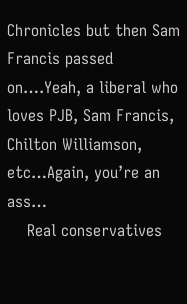Chronicles but then Sam Francis passed on….Yeah, a liberal who loves PJB, Sam Francis, Chilton Williamson, etc…Again, you’re an ass…
    Real conservatives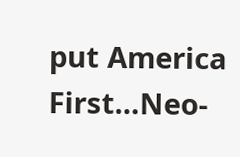put America First…Neo-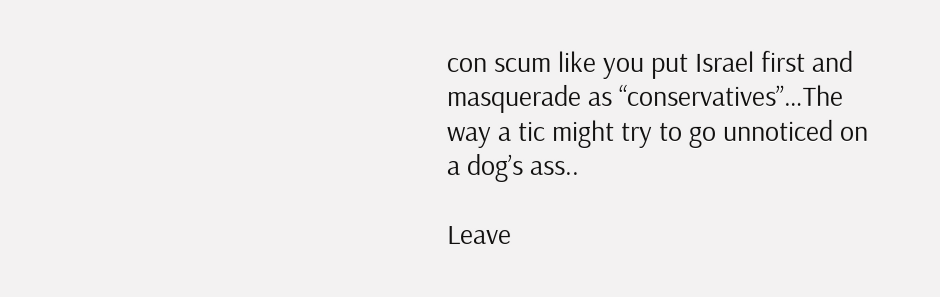con scum like you put Israel first and masquerade as “conservatives”…The way a tic might try to go unnoticed on a dog’s ass..

Leave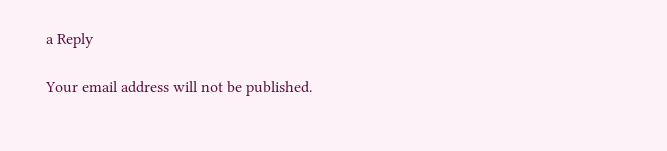a Reply

Your email address will not be published.